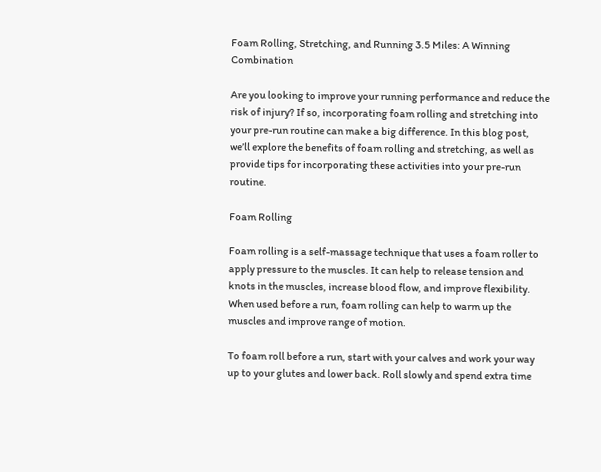Foam Rolling, Stretching, and Running 3.5 Miles: A Winning Combination

Are you looking to improve your running performance and reduce the risk of injury? If so, incorporating foam rolling and stretching into your pre-run routine can make a big difference. In this blog post, we’ll explore the benefits of foam rolling and stretching, as well as provide tips for incorporating these activities into your pre-run routine.

Foam Rolling

Foam rolling is a self-massage technique that uses a foam roller to apply pressure to the muscles. It can help to release tension and knots in the muscles, increase blood flow, and improve flexibility. When used before a run, foam rolling can help to warm up the muscles and improve range of motion.

To foam roll before a run, start with your calves and work your way up to your glutes and lower back. Roll slowly and spend extra time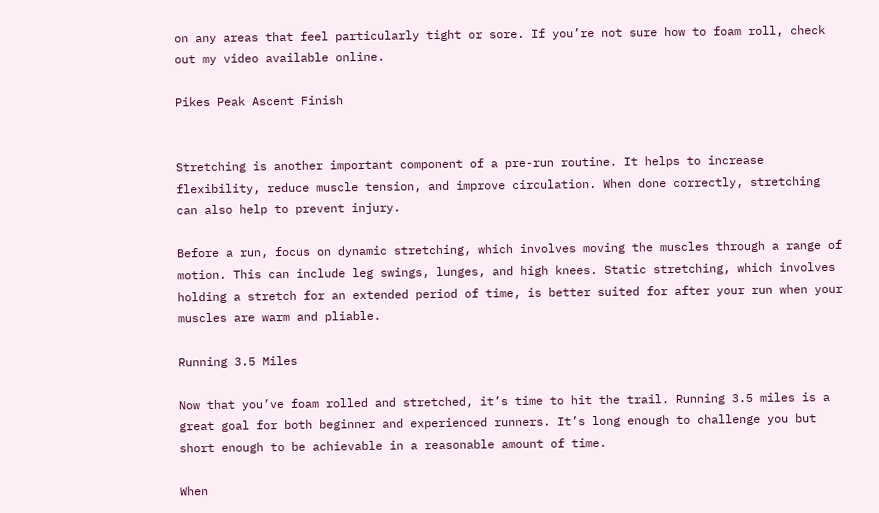on any areas that feel particularly tight or sore. If you’re not sure how to foam roll, check out my video available online.

Pikes Peak Ascent Finish


Stretching is another important component of a pre-run routine. It helps to increase flexibility, reduce muscle tension, and improve circulation. When done correctly, stretching can also help to prevent injury.

Before a run, focus on dynamic stretching, which involves moving the muscles through a range of motion. This can include leg swings, lunges, and high knees. Static stretching, which involves holding a stretch for an extended period of time, is better suited for after your run when your muscles are warm and pliable.

Running 3.5 Miles

Now that you’ve foam rolled and stretched, it’s time to hit the trail. Running 3.5 miles is a great goal for both beginner and experienced runners. It’s long enough to challenge you but short enough to be achievable in a reasonable amount of time.

When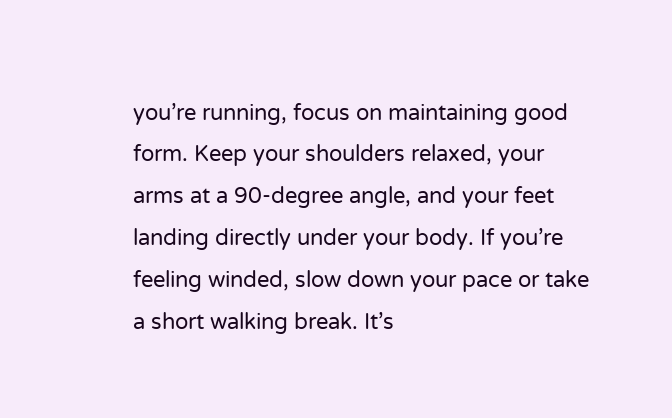you’re running, focus on maintaining good form. Keep your shoulders relaxed, your arms at a 90-degree angle, and your feet landing directly under your body. If you’re feeling winded, slow down your pace or take a short walking break. It’s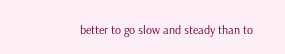better to go slow and steady than to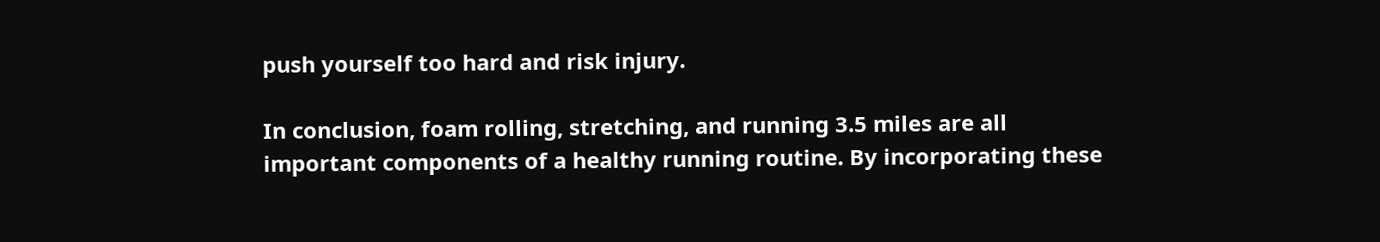push yourself too hard and risk injury.

In conclusion, foam rolling, stretching, and running 3.5 miles are all important components of a healthy running routine. By incorporating these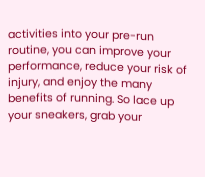activities into your pre-run routine, you can improve your performance, reduce your risk of injury, and enjoy the many benefits of running. So lace up your sneakers, grab your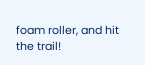foam roller, and hit the trail!